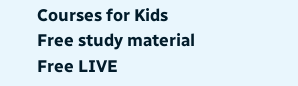Courses for Kids
Free study material
Free LIVE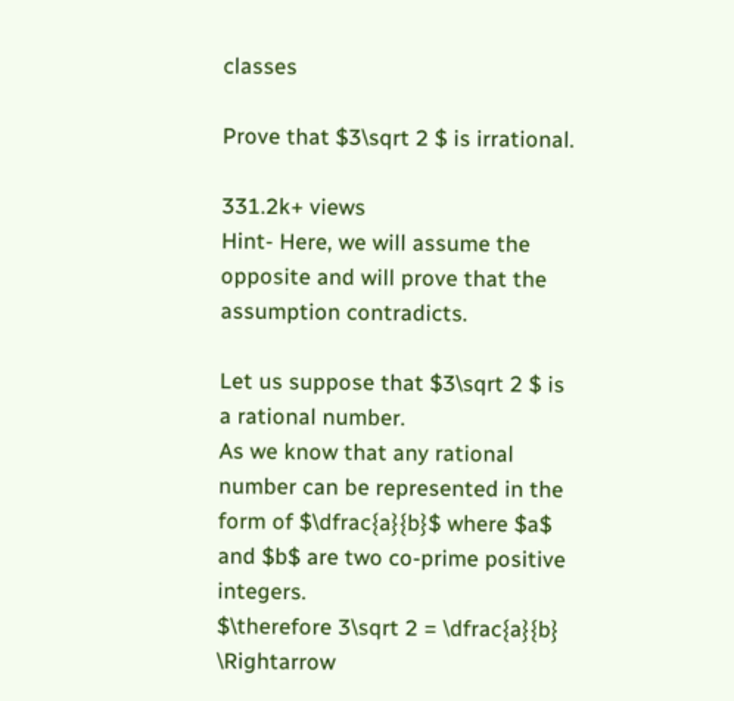classes

Prove that $3\sqrt 2 $ is irrational.

331.2k+ views
Hint- Here, we will assume the opposite and will prove that the assumption contradicts.

Let us suppose that $3\sqrt 2 $ is a rational number.
As we know that any rational number can be represented in the form of $\dfrac{a}{b}$ where $a$ and $b$ are two co-prime positive integers.
$\therefore 3\sqrt 2 = \dfrac{a}{b} \Rightarrow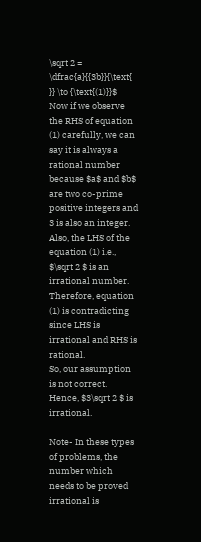\sqrt 2 = \dfrac{a}{{3b}}{\text{ }} \to {\text{(1)}}$
Now if we observe the RHS of equation (1) carefully, we can say it is always a rational number because $a$ and $b$ are two co-prime positive integers and 3 is also an integer.
Also, the LHS of the equation (1) i.e., $\sqrt 2 $ is an irrational number.
Therefore, equation (1) is contradicting since LHS is irrational and RHS is rational.
So, our assumption is not correct.
Hence, $3\sqrt 2 $ is irrational.

Note- In these types of problems, the number which needs to be proved irrational is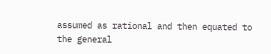assumed as rational and then equated to the general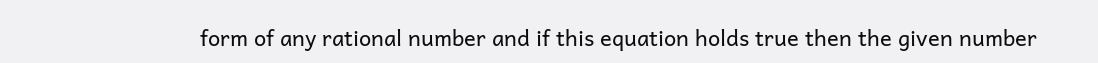form of any rational number and if this equation holds true then the given number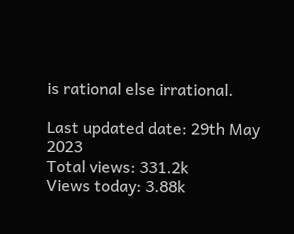is rational else irrational.

Last updated date: 29th May 2023
Total views: 331.2k
Views today: 3.88k